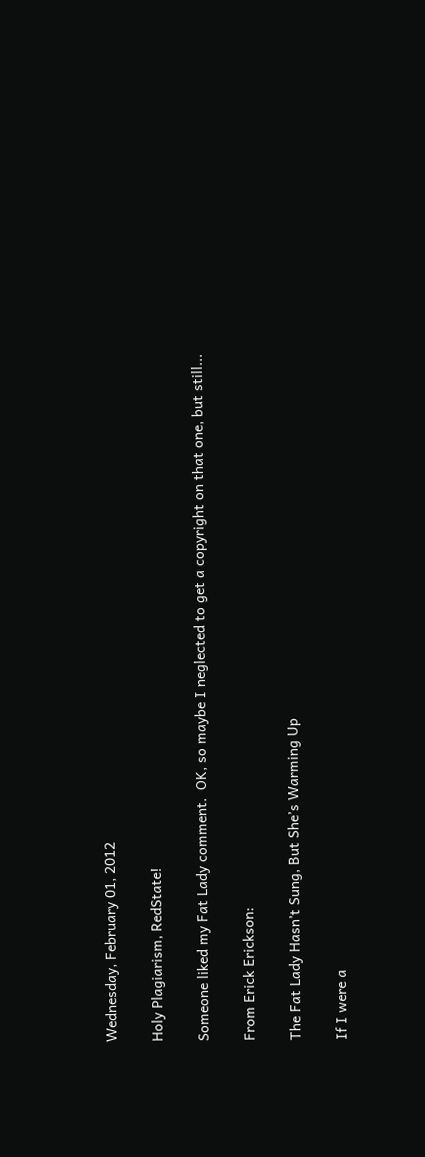Wednesday, February 01, 2012

Holy Plagiarism, RedState!

Someone liked my Fat Lady comment.  OK, so maybe I neglected to get a copyright on that one, but still...

From Erick Erickson:

The Fat Lady Hasn’t Sung, But She’s Warming Up

If I were a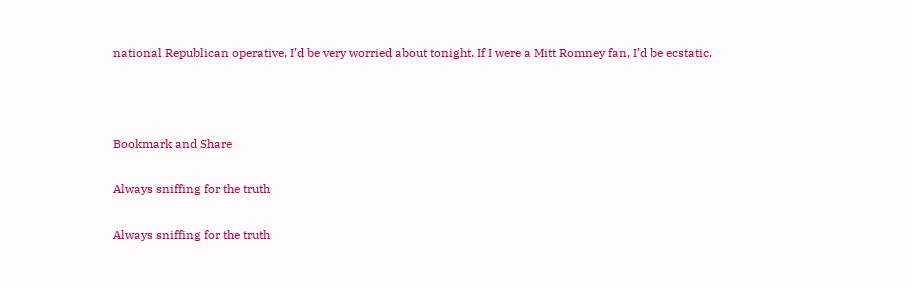national Republican operative, I’d be very worried about tonight. If I were a Mitt Romney fan, I’d be ecstatic.



Bookmark and Share

Always sniffing for the truth

Always sniffing for the truth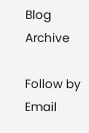Blog Archive

Follow by Email